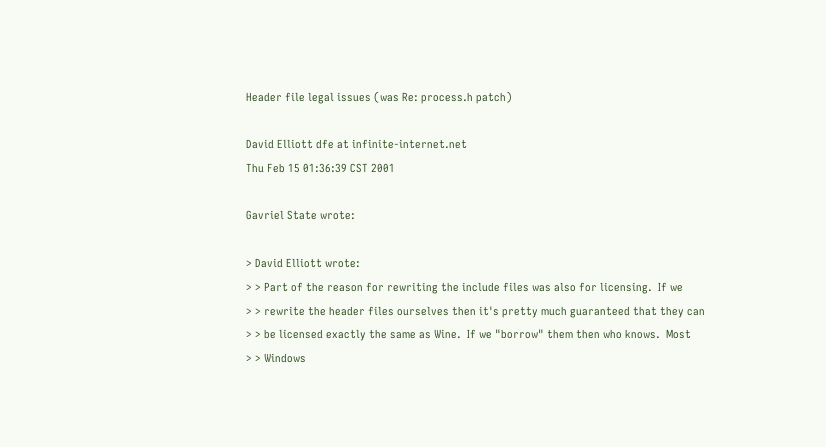Header file legal issues (was Re: process.h patch)

David Elliott dfe at infinite-internet.net
Thu Feb 15 01:36:39 CST 2001

Gavriel State wrote:

> David Elliott wrote:
> > Part of the reason for rewriting the include files was also for licensing.  If we
> > rewrite the header files ourselves then it's pretty much guaranteed that they can
> > be licensed exactly the same as Wine.  If we "borrow" them then who knows.  Most
> > Windows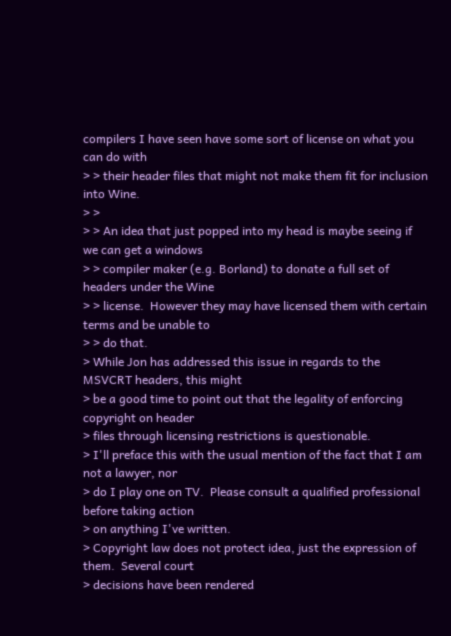compilers I have seen have some sort of license on what you can do with
> > their header files that might not make them fit for inclusion into Wine.
> >
> > An idea that just popped into my head is maybe seeing if we can get a windows
> > compiler maker (e.g. Borland) to donate a full set of headers under the Wine
> > license.  However they may have licensed them with certain terms and be unable to
> > do that.
> While Jon has addressed this issue in regards to the MSVCRT headers, this might
> be a good time to point out that the legality of enforcing copyright on header
> files through licensing restrictions is questionable.
> I'll preface this with the usual mention of the fact that I am not a lawyer, nor
> do I play one on TV.  Please consult a qualified professional before taking action
> on anything I've written.
> Copyright law does not protect idea, just the expression of them.  Several court
> decisions have been rendered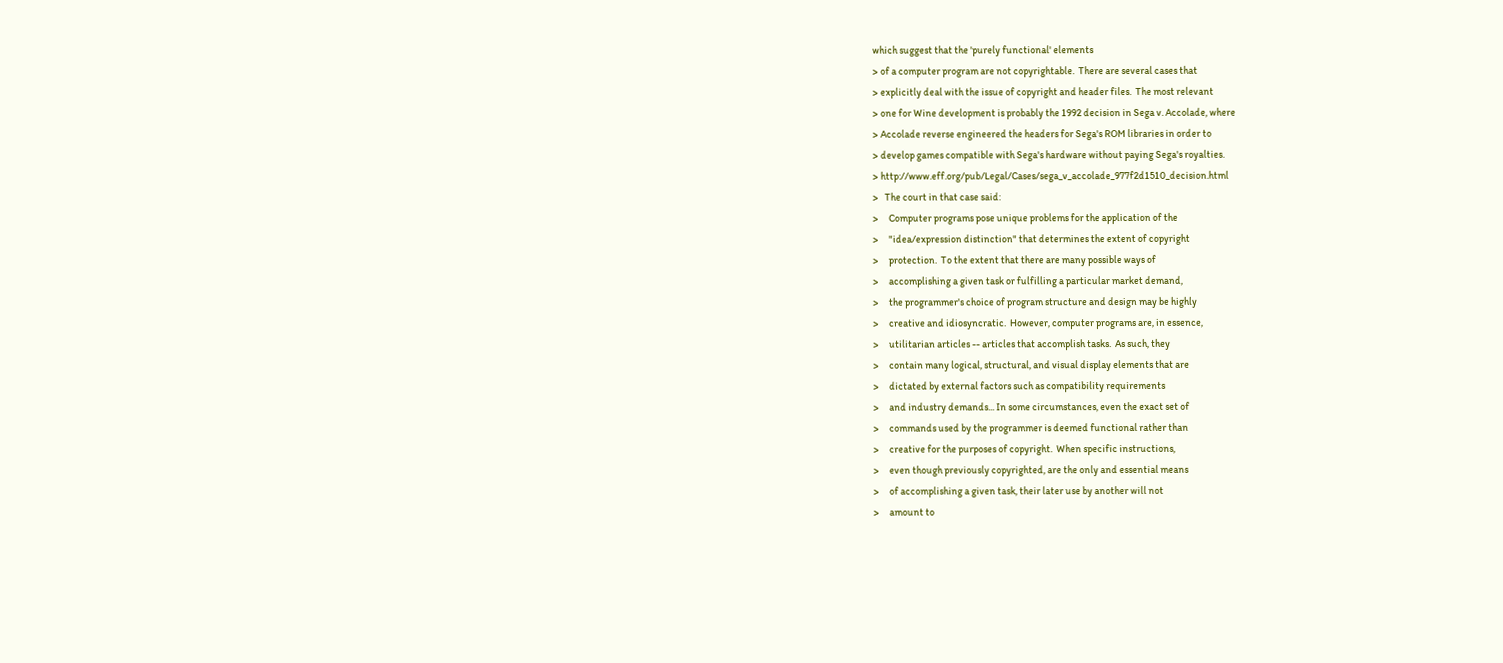which suggest that the 'purely functional' elements
> of a computer program are not copyrightable.  There are several cases that
> explicitly deal with the issue of copyright and header files.  The most relevant
> one for Wine development is probably the 1992 decision in Sega v. Accolade, where
> Accolade reverse engineered the headers for Sega's ROM libraries in order to
> develop games compatible with Sega's hardware without paying Sega's royalties.
> http://www.eff.org/pub/Legal/Cases/sega_v_accolade_977f2d1510_decision.html
>   The court in that case said:
>     Computer programs pose unique problems for the application of the
>     "idea/expression distinction" that determines the extent of copyright
>     protection.  To the extent that there are many possible ways of
>     accomplishing a given task or fulfilling a particular market demand,
>     the programmer's choice of program structure and design may be highly
>     creative and idiosyncratic.  However, computer programs are, in essence,
>     utilitarian articles -- articles that accomplish tasks.  As such, they
>     contain many logical, structural, and visual display elements that are
>     dictated by external factors such as compatibility requirements
>     and industry demands... In some circumstances, even the exact set of
>     commands used by the programmer is deemed functional rather than
>     creative for the purposes of copyright.  When specific instructions,
>     even though previously copyrighted, are the only and essential means
>     of accomplishing a given task, their later use by another will not
>     amount to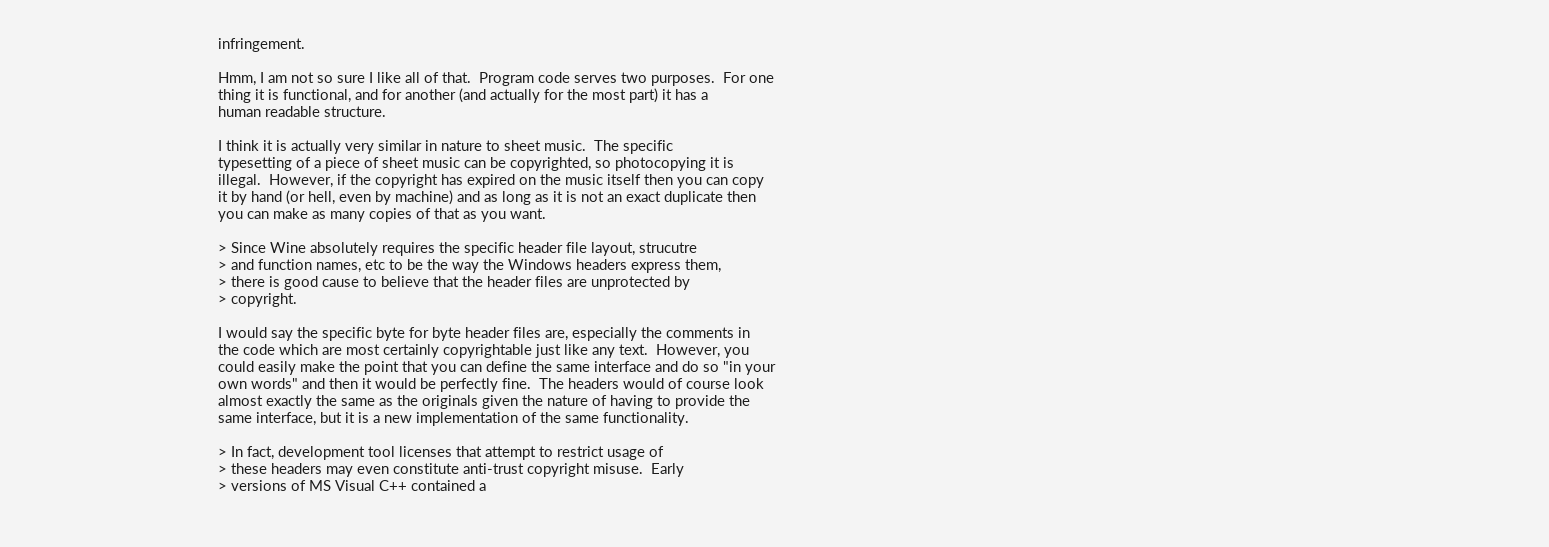infringement.

Hmm, I am not so sure I like all of that.  Program code serves two purposes.  For one
thing it is functional, and for another (and actually for the most part) it has a
human readable structure.

I think it is actually very similar in nature to sheet music.  The specific
typesetting of a piece of sheet music can be copyrighted, so photocopying it is
illegal.  However, if the copyright has expired on the music itself then you can copy
it by hand (or hell, even by machine) and as long as it is not an exact duplicate then
you can make as many copies of that as you want.

> Since Wine absolutely requires the specific header file layout, strucutre
> and function names, etc to be the way the Windows headers express them,
> there is good cause to believe that the header files are unprotected by
> copyright.

I would say the specific byte for byte header files are, especially the comments in
the code which are most certainly copyrightable just like any text.  However, you
could easily make the point that you can define the same interface and do so "in your
own words" and then it would be perfectly fine.  The headers would of course look
almost exactly the same as the originals given the nature of having to provide the
same interface, but it is a new implementation of the same functionality.

> In fact, development tool licenses that attempt to restrict usage of
> these headers may even constitute anti-trust copyright misuse.  Early
> versions of MS Visual C++ contained a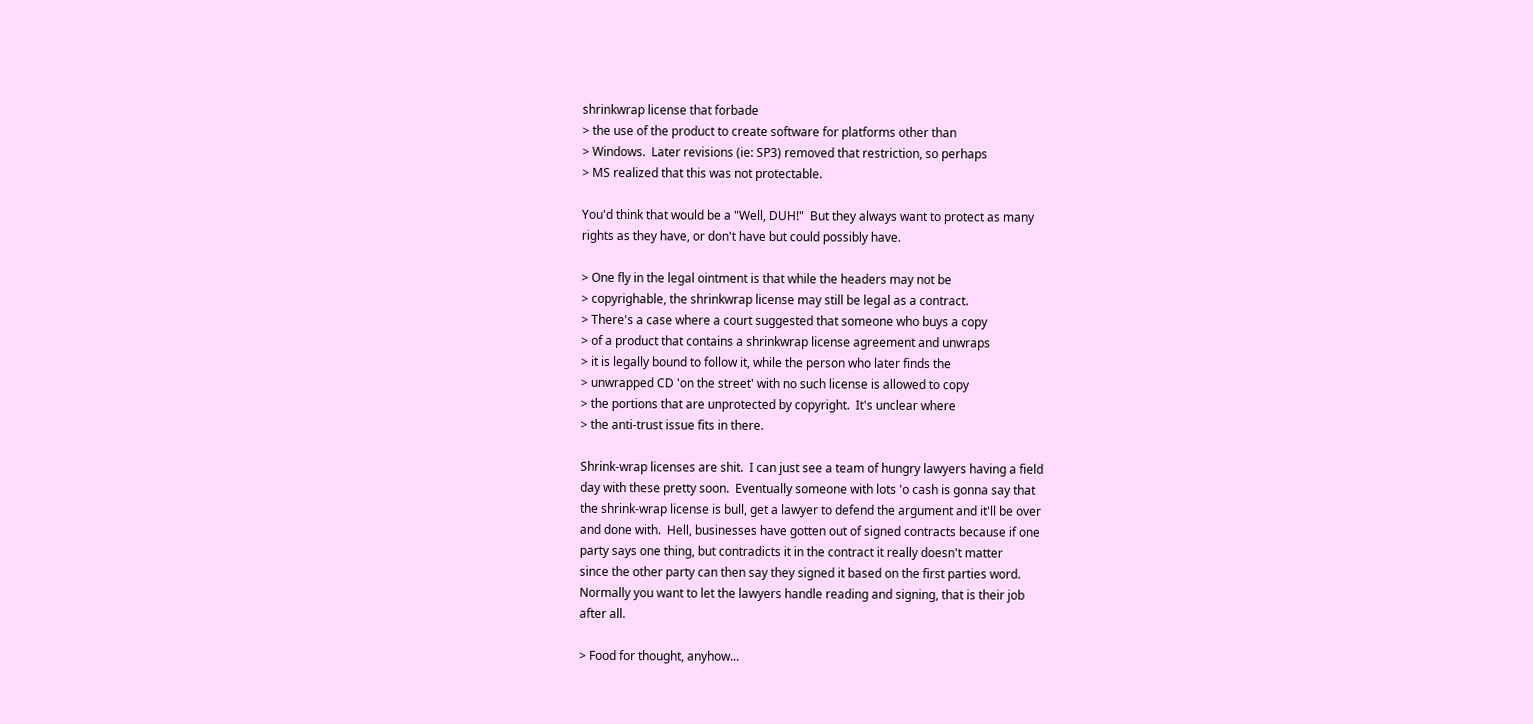shrinkwrap license that forbade
> the use of the product to create software for platforms other than
> Windows.  Later revisions (ie: SP3) removed that restriction, so perhaps
> MS realized that this was not protectable.

You'd think that would be a "Well, DUH!"  But they always want to protect as many
rights as they have, or don't have but could possibly have.

> One fly in the legal ointment is that while the headers may not be
> copyrighable, the shrinkwrap license may still be legal as a contract.
> There's a case where a court suggested that someone who buys a copy
> of a product that contains a shrinkwrap license agreement and unwraps
> it is legally bound to follow it, while the person who later finds the
> unwrapped CD 'on the street' with no such license is allowed to copy
> the portions that are unprotected by copyright.  It's unclear where
> the anti-trust issue fits in there.

Shrink-wrap licenses are shit.  I can just see a team of hungry lawyers having a field
day with these pretty soon.  Eventually someone with lots 'o cash is gonna say that
the shrink-wrap license is bull, get a lawyer to defend the argument and it'll be over
and done with.  Hell, businesses have gotten out of signed contracts because if one
party says one thing, but contradicts it in the contract it really doesn't matter
since the other party can then say they signed it based on the first parties word.
Normally you want to let the lawyers handle reading and signing, that is their job
after all.

> Food for thought, anyhow...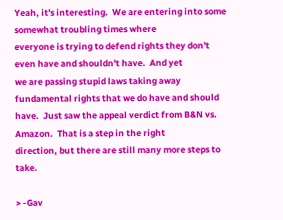Yeah, it's interesting.  We are entering into some somewhat troubling times where
everyone is trying to defend rights they don't even have and shouldn't have.  And yet
we are passing stupid laws taking away fundamental rights that we do have and should
have.  Just saw the appeal verdict from B&N vs. Amazon.  That is a step in the right
direction, but there are still many more steps to take.

> -Gav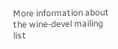More information about the wine-devel mailing list